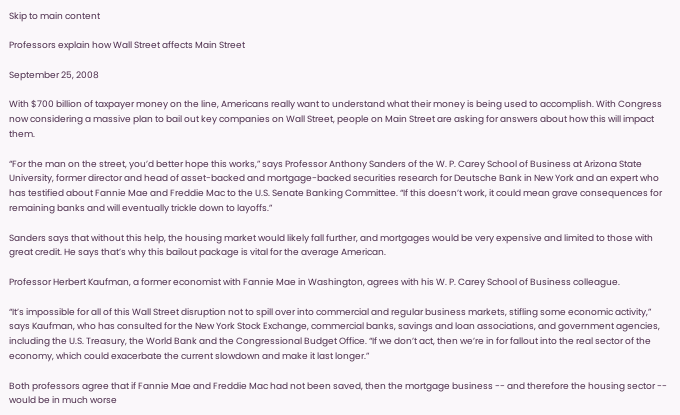Skip to main content

Professors explain how Wall Street affects Main Street

September 25, 2008

With $700 billion of taxpayer money on the line, Americans really want to understand what their money is being used to accomplish. With Congress now considering a massive plan to bail out key companies on Wall Street, people on Main Street are asking for answers about how this will impact them.

“For the man on the street, you’d better hope this works,” says Professor Anthony Sanders of the W. P. Carey School of Business at Arizona State University, former director and head of asset-backed and mortgage-backed securities research for Deutsche Bank in New York and an expert who has testified about Fannie Mae and Freddie Mac to the U.S. Senate Banking Committee. “If this doesn’t work, it could mean grave consequences for remaining banks and will eventually trickle down to layoffs.”

Sanders says that without this help, the housing market would likely fall further, and mortgages would be very expensive and limited to those with great credit. He says that’s why this bailout package is vital for the average American.

Professor Herbert Kaufman, a former economist with Fannie Mae in Washington, agrees with his W. P. Carey School of Business colleague.

“It’s impossible for all of this Wall Street disruption not to spill over into commercial and regular business markets, stifling some economic activity,” says Kaufman, who has consulted for the New York Stock Exchange, commercial banks, savings and loan associations, and government agencies, including the U.S. Treasury, the World Bank and the Congressional Budget Office. “If we don’t act, then we’re in for fallout into the real sector of the economy, which could exacerbate the current slowdown and make it last longer.”

Both professors agree that if Fannie Mae and Freddie Mac had not been saved, then the mortgage business -- and therefore the housing sector -- would be in much worse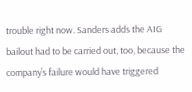trouble right now. Sanders adds the AIG bailout had to be carried out, too, because the company’s failure would have triggered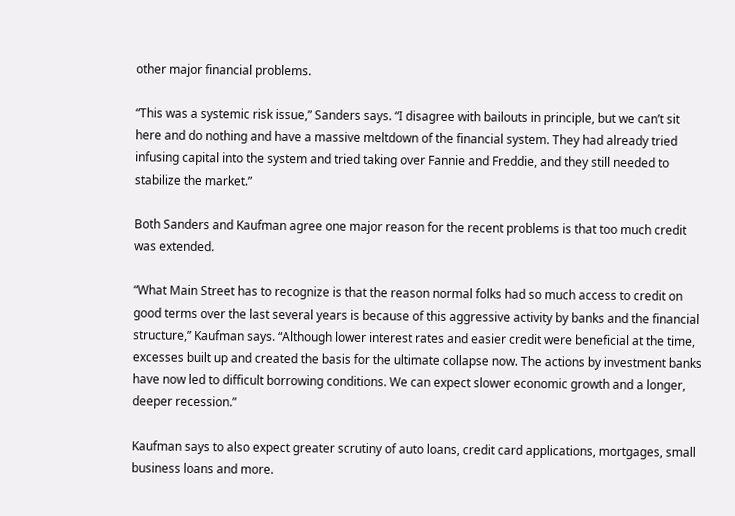other major financial problems.

“This was a systemic risk issue,” Sanders says. “I disagree with bailouts in principle, but we can’t sit here and do nothing and have a massive meltdown of the financial system. They had already tried infusing capital into the system and tried taking over Fannie and Freddie, and they still needed to stabilize the market.”

Both Sanders and Kaufman agree one major reason for the recent problems is that too much credit was extended.

“What Main Street has to recognize is that the reason normal folks had so much access to credit on good terms over the last several years is because of this aggressive activity by banks and the financial structure,” Kaufman says. “Although lower interest rates and easier credit were beneficial at the time, excesses built up and created the basis for the ultimate collapse now. The actions by investment banks have now led to difficult borrowing conditions. We can expect slower economic growth and a longer, deeper recession.”

Kaufman says to also expect greater scrutiny of auto loans, credit card applications, mortgages, small business loans and more.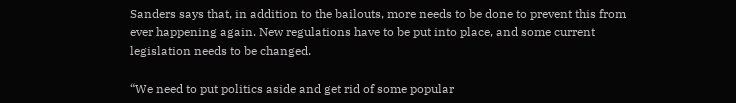Sanders says that, in addition to the bailouts, more needs to be done to prevent this from ever happening again. New regulations have to be put into place, and some current legislation needs to be changed.

“We need to put politics aside and get rid of some popular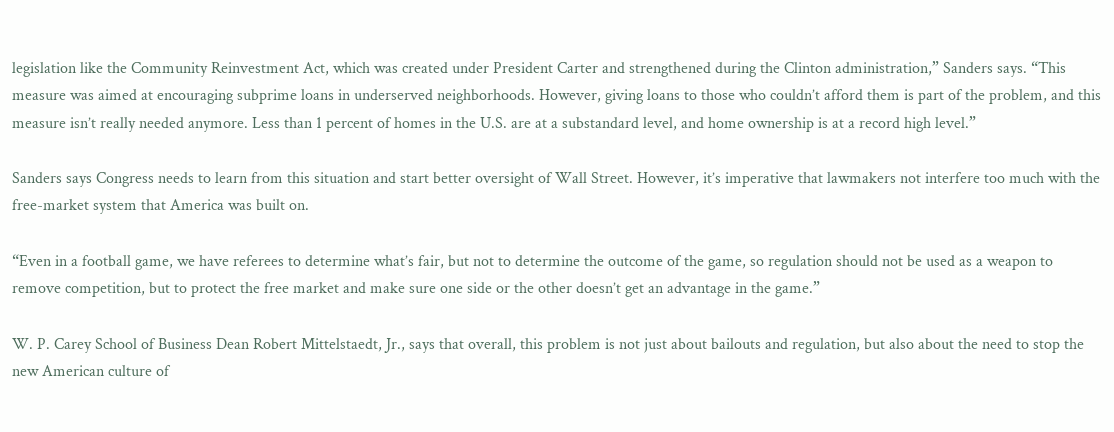legislation like the Community Reinvestment Act, which was created under President Carter and strengthened during the Clinton administration,” Sanders says. “This measure was aimed at encouraging subprime loans in underserved neighborhoods. However, giving loans to those who couldn’t afford them is part of the problem, and this measure isn’t really needed anymore. Less than 1 percent of homes in the U.S. are at a substandard level, and home ownership is at a record high level.”

Sanders says Congress needs to learn from this situation and start better oversight of Wall Street. However, it’s imperative that lawmakers not interfere too much with the free-market system that America was built on.

“Even in a football game, we have referees to determine what’s fair, but not to determine the outcome of the game, so regulation should not be used as a weapon to remove competition, but to protect the free market and make sure one side or the other doesn’t get an advantage in the game.”

W. P. Carey School of Business Dean Robert Mittelstaedt, Jr., says that overall, this problem is not just about bailouts and regulation, but also about the need to stop the new American culture of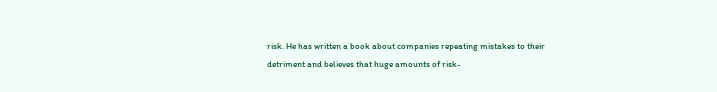risk. He has written a book about companies repeating mistakes to their detriment and believes that huge amounts of risk-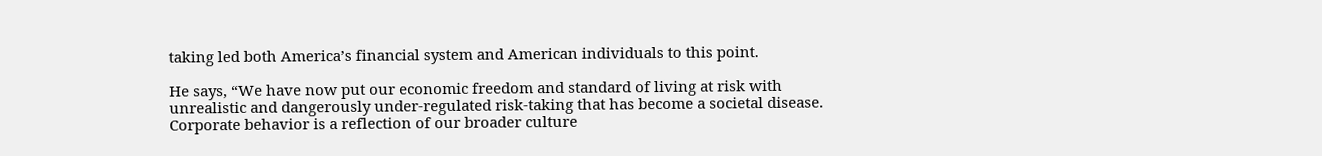taking led both America’s financial system and American individuals to this point.

He says, “We have now put our economic freedom and standard of living at risk with unrealistic and dangerously under-regulated risk-taking that has become a societal disease. Corporate behavior is a reflection of our broader culture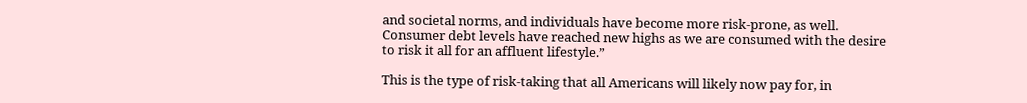and societal norms, and individuals have become more risk-prone, as well. Consumer debt levels have reached new highs as we are consumed with the desire to risk it all for an affluent lifestyle.”

This is the type of risk-taking that all Americans will likely now pay for, in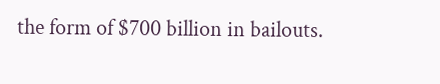the form of $700 billion in bailouts.